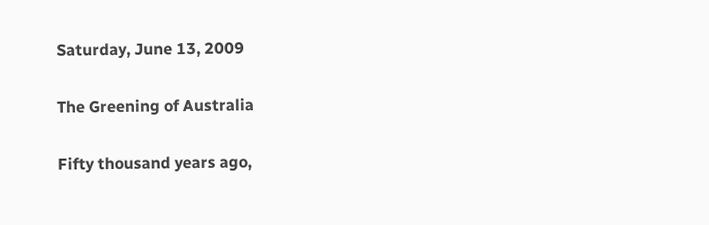Saturday, June 13, 2009

The Greening of Australia

Fifty thousand years ago,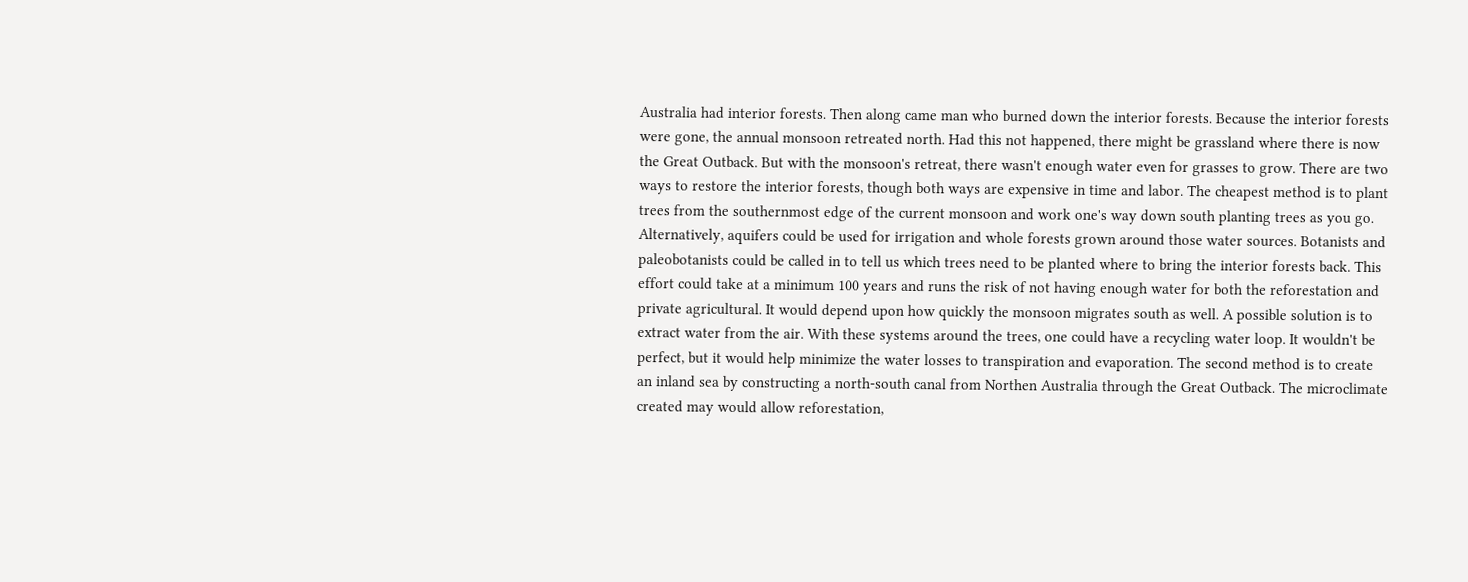Australia had interior forests. Then along came man who burned down the interior forests. Because the interior forests were gone, the annual monsoon retreated north. Had this not happened, there might be grassland where there is now the Great Outback. But with the monsoon's retreat, there wasn't enough water even for grasses to grow. There are two ways to restore the interior forests, though both ways are expensive in time and labor. The cheapest method is to plant trees from the southernmost edge of the current monsoon and work one's way down south planting trees as you go. Alternatively, aquifers could be used for irrigation and whole forests grown around those water sources. Botanists and paleobotanists could be called in to tell us which trees need to be planted where to bring the interior forests back. This effort could take at a minimum 100 years and runs the risk of not having enough water for both the reforestation and private agricultural. It would depend upon how quickly the monsoon migrates south as well. A possible solution is to extract water from the air. With these systems around the trees, one could have a recycling water loop. It wouldn't be perfect, but it would help minimize the water losses to transpiration and evaporation. The second method is to create an inland sea by constructing a north-south canal from Northen Australia through the Great Outback. The microclimate created may would allow reforestation,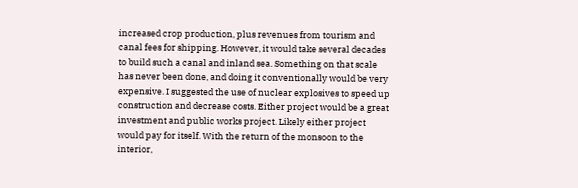increased crop production, plus revenues from tourism and canal fees for shipping. However, it would take several decades to build such a canal and inland sea. Something on that scale has never been done, and doing it conventionally would be very expensive. I suggested the use of nuclear explosives to speed up construction and decrease costs. Either project would be a great investment and public works project. Likely either project would pay for itself. With the return of the monsoon to the interior,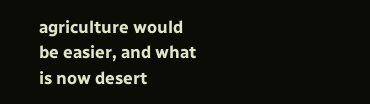agriculture would be easier, and what is now desert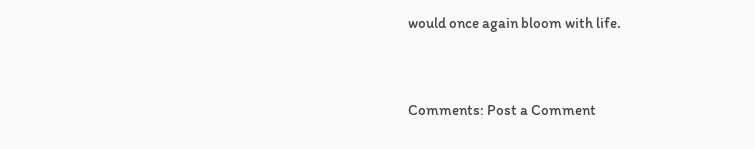would once again bloom with life.


Comments: Post a Comment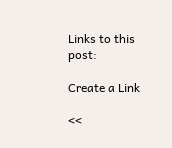Links to this post:

Create a Link

<<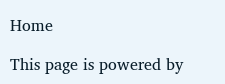Home

This page is powered by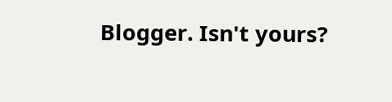Blogger. Isn't yours?